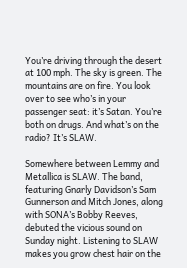You’re driving through the desert at 100 mph. The sky is green. The mountains are on fire. You look over to see who’s in your passenger seat: it’s Satan. You’re both on drugs. And what’s on the radio? It’s SLAW.

Somewhere between Lemmy and Metallica is SLAW. The band, featuring Gnarly Davidson’s Sam Gunnerson and Mitch Jones, along with SONA’s Bobby Reeves, debuted the vicious sound on Sunday night. Listening to SLAW makes you grow chest hair on the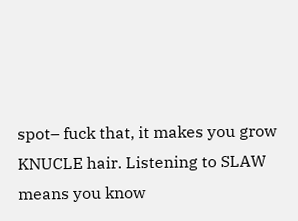spot– fuck that, it makes you grow KNUCLE hair. Listening to SLAW means you know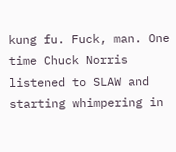kung fu. Fuck, man. One time Chuck Norris listened to SLAW and starting whimpering in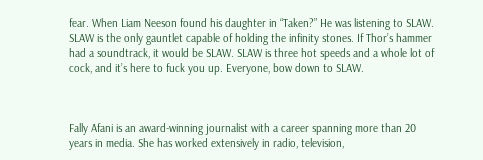fear. When Liam Neeson found his daughter in “Taken?” He was listening to SLAW. SLAW is the only gauntlet capable of holding the infinity stones. If Thor’s hammer had a soundtrack, it would be SLAW. SLAW is three hot speeds and a whole lot of cock, and it’s here to fuck you up. Everyone, bow down to SLAW.



Fally Afani is an award-winning journalist with a career spanning more than 20 years in media. She has worked extensively in radio, television,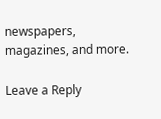newspapers, magazines, and more.

Leave a Reply